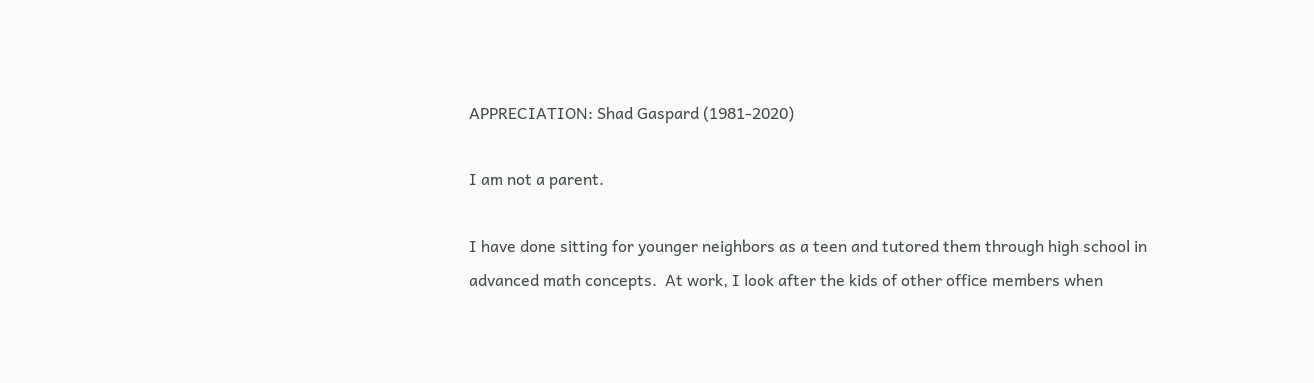APPRECIATION: Shad Gaspard (1981-2020)

I am not a parent.

I have done sitting for younger neighbors as a teen and tutored them through high school in advanced math concepts.  At work, I look after the kids of other office members when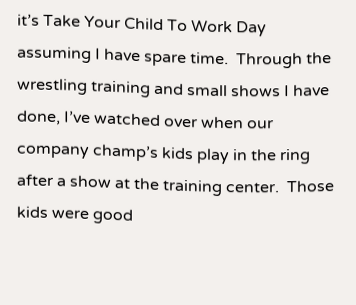it’s Take Your Child To Work Day assuming I have spare time.  Through the wrestling training and small shows I have done, I’ve watched over when our company champ’s kids play in the ring after a show at the training center.  Those kids were good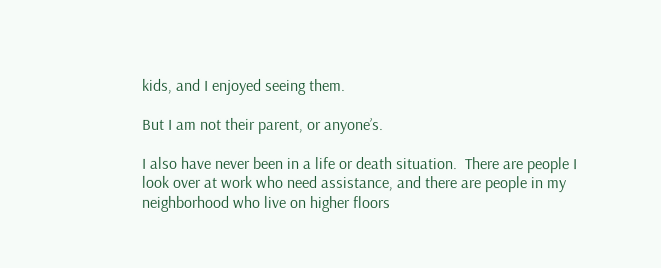kids, and I enjoyed seeing them.

But I am not their parent, or anyone’s.

I also have never been in a life or death situation.  There are people I look over at work who need assistance, and there are people in my neighborhood who live on higher floors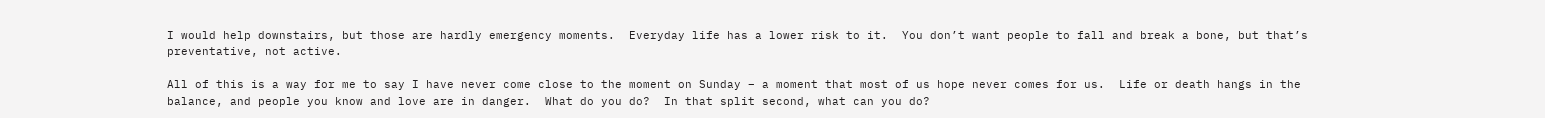I would help downstairs, but those are hardly emergency moments.  Everyday life has a lower risk to it.  You don’t want people to fall and break a bone, but that’s preventative, not active.

All of this is a way for me to say I have never come close to the moment on Sunday – a moment that most of us hope never comes for us.  Life or death hangs in the balance, and people you know and love are in danger.  What do you do?  In that split second, what can you do?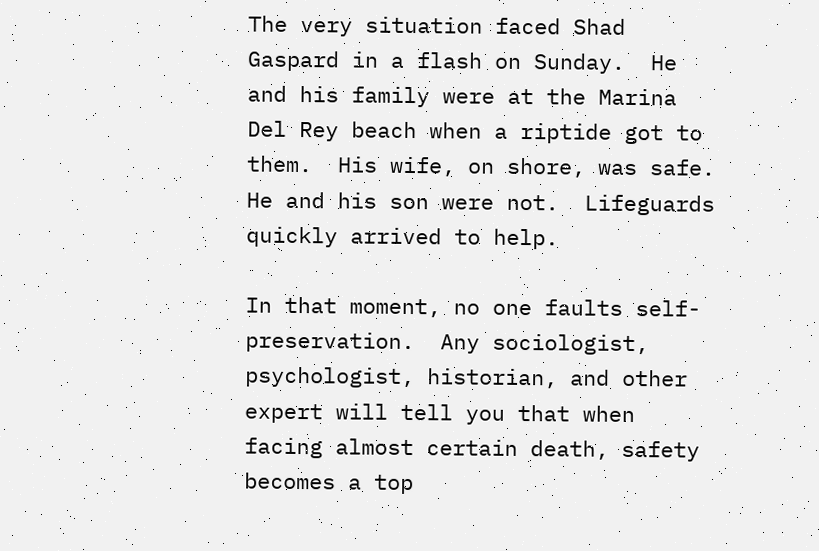The very situation faced Shad Gaspard in a flash on Sunday.  He and his family were at the Marina Del Rey beach when a riptide got to them.  His wife, on shore, was safe.  He and his son were not.  Lifeguards quickly arrived to help.

In that moment, no one faults self-preservation.  Any sociologist, psychologist, historian, and other expert will tell you that when facing almost certain death, safety becomes a top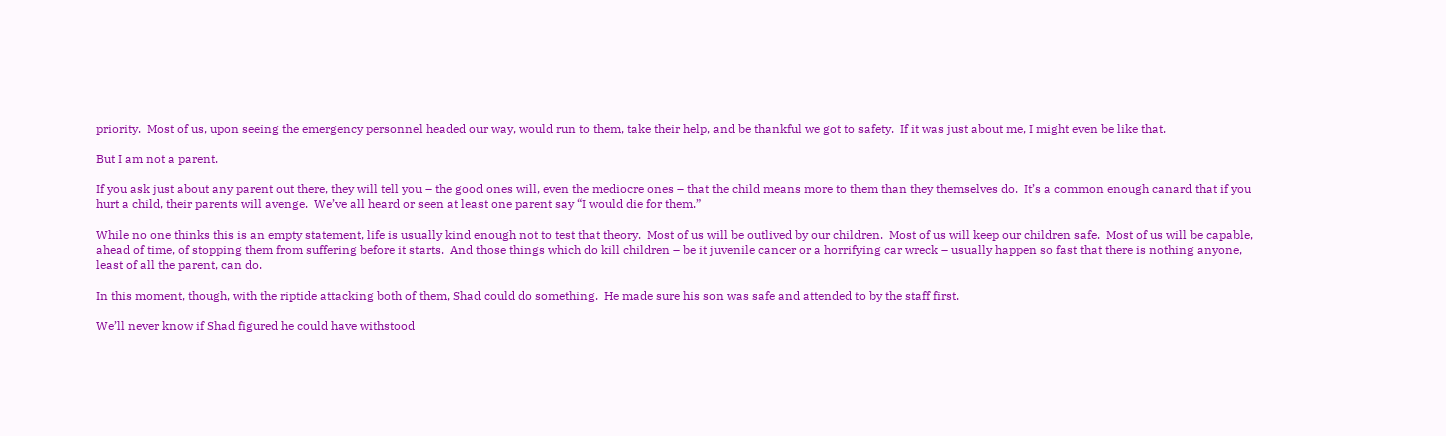priority.  Most of us, upon seeing the emergency personnel headed our way, would run to them, take their help, and be thankful we got to safety.  If it was just about me, I might even be like that.

But I am not a parent.

If you ask just about any parent out there, they will tell you – the good ones will, even the mediocre ones – that the child means more to them than they themselves do.  It’s a common enough canard that if you hurt a child, their parents will avenge.  We’ve all heard or seen at least one parent say “I would die for them.”

While no one thinks this is an empty statement, life is usually kind enough not to test that theory.  Most of us will be outlived by our children.  Most of us will keep our children safe.  Most of us will be capable, ahead of time, of stopping them from suffering before it starts.  And those things which do kill children – be it juvenile cancer or a horrifying car wreck – usually happen so fast that there is nothing anyone, least of all the parent, can do.

In this moment, though, with the riptide attacking both of them, Shad could do something.  He made sure his son was safe and attended to by the staff first.

We’ll never know if Shad figured he could have withstood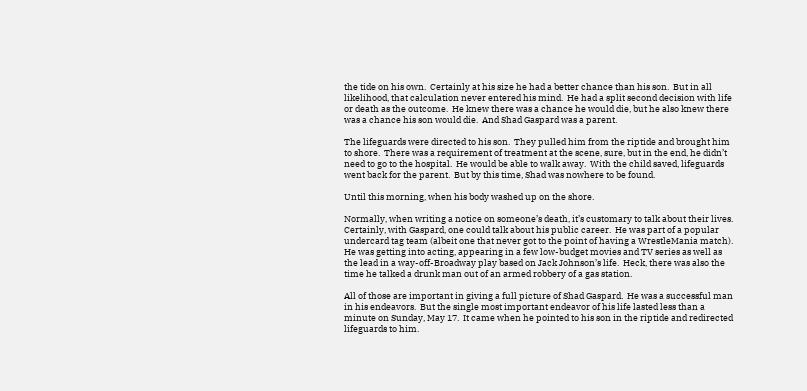the tide on his own.  Certainly at his size he had a better chance than his son.  But in all likelihood, that calculation never entered his mind.  He had a split second decision with life or death as the outcome.  He knew there was a chance he would die, but he also knew there was a chance his son would die.  And Shad Gaspard was a parent.

The lifeguards were directed to his son.  They pulled him from the riptide and brought him to shore.  There was a requirement of treatment at the scene, sure, but in the end, he didn’t need to go to the hospital.  He would be able to walk away.  With the child saved, lifeguards went back for the parent.  But by this time, Shad was nowhere to be found.

Until this morning, when his body washed up on the shore.

Normally, when writing a notice on someone’s death, it’s customary to talk about their lives.  Certainly, with Gaspard, one could talk about his public career.  He was part of a popular undercard tag team (albeit one that never got to the point of having a WrestleMania match).  He was getting into acting, appearing in a few low-budget movies and TV series as well as the lead in a way-off-Broadway play based on Jack Johnson’s life.  Heck, there was also the time he talked a drunk man out of an armed robbery of a gas station.

All of those are important in giving a full picture of Shad Gaspard.  He was a successful man in his endeavors.  But the single most important endeavor of his life lasted less than a minute on Sunday, May 17.  It came when he pointed to his son in the riptide and redirected lifeguards to him.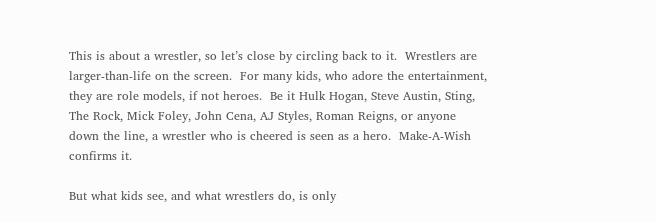This is about a wrestler, so let’s close by circling back to it.  Wrestlers are larger-than-life on the screen.  For many kids, who adore the entertainment, they are role models, if not heroes.  Be it Hulk Hogan, Steve Austin, Sting, The Rock, Mick Foley, John Cena, AJ Styles, Roman Reigns, or anyone down the line, a wrestler who is cheered is seen as a hero.  Make-A-Wish confirms it.

But what kids see, and what wrestlers do, is only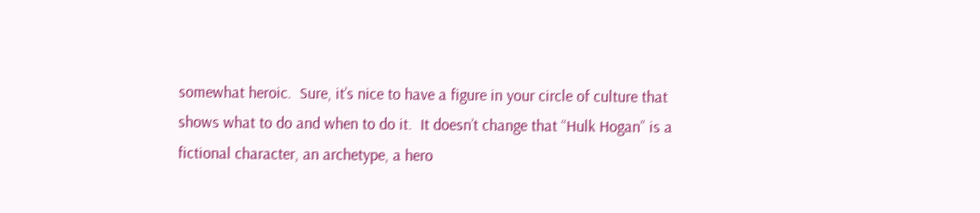somewhat heroic.  Sure, it’s nice to have a figure in your circle of culture that shows what to do and when to do it.  It doesn’t change that “Hulk Hogan” is a fictional character, an archetype, a hero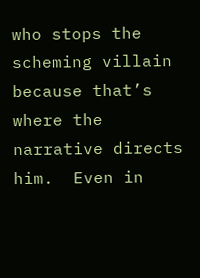who stops the scheming villain because that’s where the narrative directs him.  Even in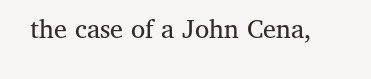the case of a John Cena,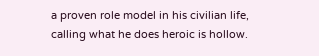a proven role model in his civilian life, calling what he does heroic is hollow.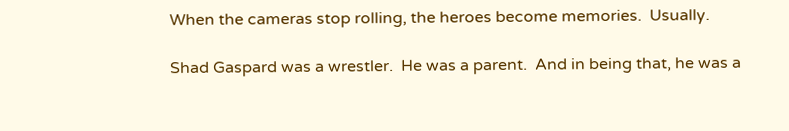When the cameras stop rolling, the heroes become memories.  Usually.

Shad Gaspard was a wrestler.  He was a parent.  And in being that, he was a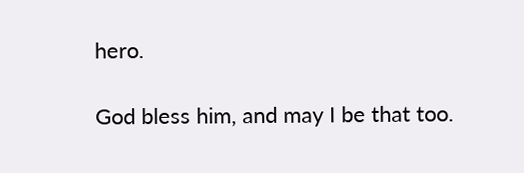hero.

God bless him, and may I be that too.